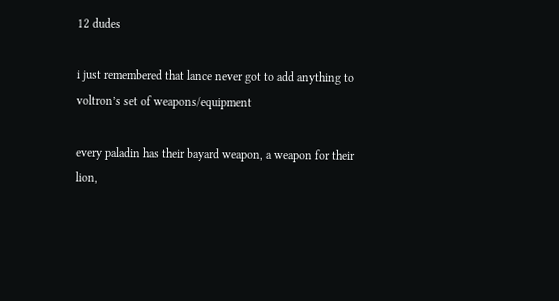12 dudes

i just remembered that lance never got to add anything to voltron’s set of weapons/equipment

every paladin has their bayard weapon, a weapon for their lion,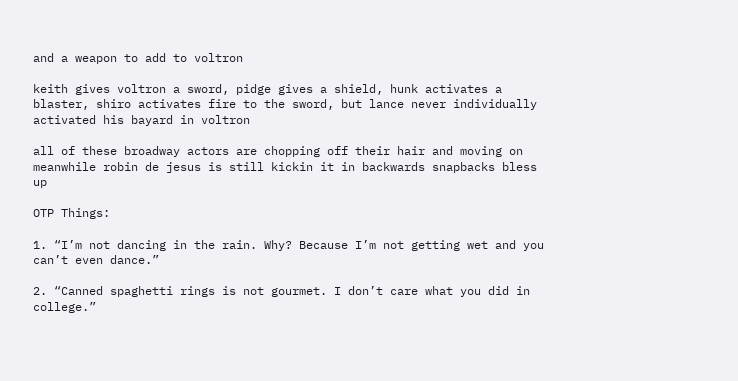and a weapon to add to voltron

keith gives voltron a sword, pidge gives a shield, hunk activates a blaster, shiro activates fire to the sword, but lance never individually activated his bayard in voltron

all of these broadway actors are chopping off their hair and moving on meanwhile robin de jesus is still kickin it in backwards snapbacks bless up

OTP Things:

1. “I’m not dancing in the rain. Why? Because I’m not getting wet and you can’t even dance.”

2. “Canned spaghetti rings is not gourmet. I don’t care what you did in college.”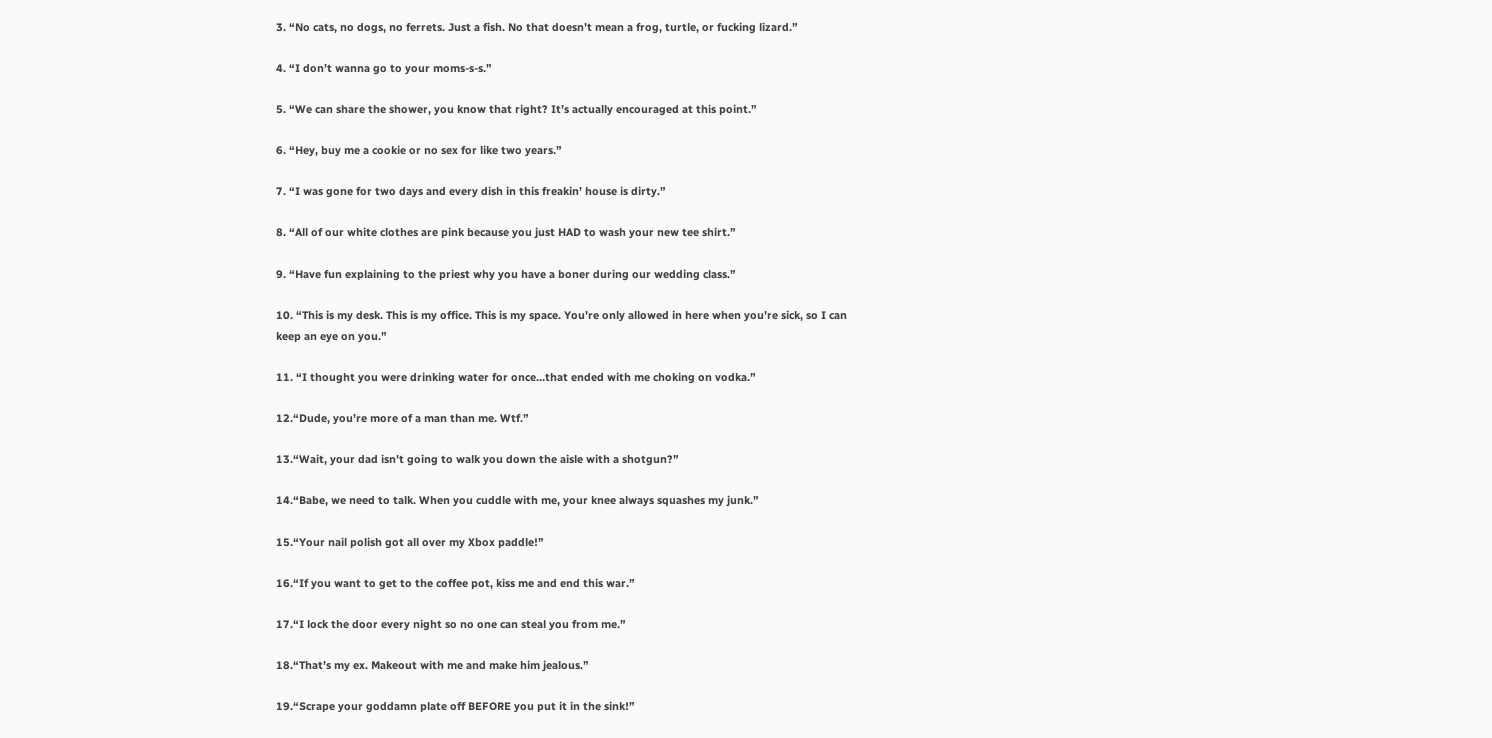3. “No cats, no dogs, no ferrets. Just a fish. No that doesn’t mean a frog, turtle, or fucking lizard.”

4. “I don’t wanna go to your moms-s-s.”

5. “We can share the shower, you know that right? It’s actually encouraged at this point.”

6. “Hey, buy me a cookie or no sex for like two years.”

7. “I was gone for two days and every dish in this freakin’ house is dirty.”

8. “All of our white clothes are pink because you just HAD to wash your new tee shirt.”

9. “Have fun explaining to the priest why you have a boner during our wedding class.”

10. “This is my desk. This is my office. This is my space. You’re only allowed in here when you’re sick, so I can keep an eye on you.”

11. “I thought you were drinking water for once…that ended with me choking on vodka.”

12.“Dude, you’re more of a man than me. Wtf.”

13.“Wait, your dad isn’t going to walk you down the aisle with a shotgun?”

14.“Babe, we need to talk. When you cuddle with me, your knee always squashes my junk.”

15.“Your nail polish got all over my Xbox paddle!”

16.“If you want to get to the coffee pot, kiss me and end this war.”

17.“I lock the door every night so no one can steal you from me.”

18.“That’s my ex. Makeout with me and make him jealous.”

19.“Scrape your goddamn plate off BEFORE you put it in the sink!”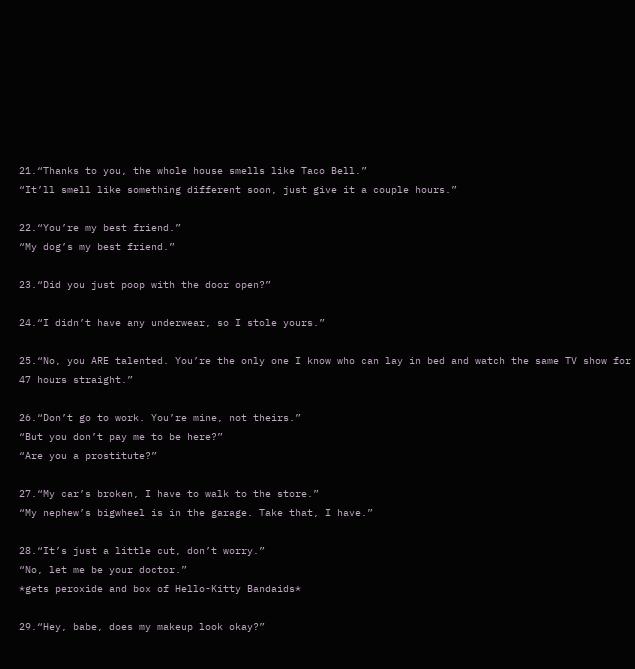21.“Thanks to you, the whole house smells like Taco Bell.”
“It’ll smell like something different soon, just give it a couple hours.”

22.“You’re my best friend.”
“My dog’s my best friend.”

23.“Did you just poop with the door open?”

24.“I didn’t have any underwear, so I stole yours.”

25.“No, you ARE talented. You’re the only one I know who can lay in bed and watch the same TV show for 47 hours straight.”

26.“Don’t go to work. You’re mine, not theirs.”
“But you don’t pay me to be here?”
“Are you a prostitute?”

27.“My car’s broken, I have to walk to the store.”
“My nephew’s bigwheel is in the garage. Take that, I have.”

28.“It’s just a little cut, don’t worry.”
“No, let me be your doctor.”
*gets peroxide and box of Hello-Kitty Bandaids*

29.“Hey, babe, does my makeup look okay?”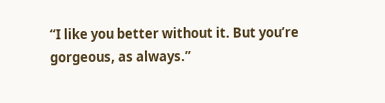“I like you better without it. But you’re gorgeous, as always.”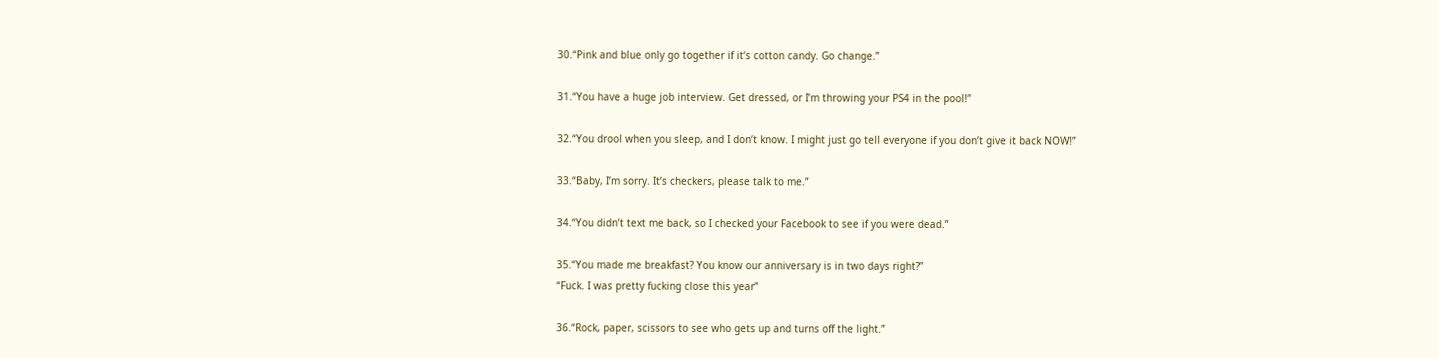30.“Pink and blue only go together if it’s cotton candy. Go change.”

31.“You have a huge job interview. Get dressed, or I’m throwing your PS4 in the pool!”

32.“You drool when you sleep, and I don’t know. I might just go tell everyone if you don’t give it back NOW!”

33.“Baby, I’m sorry. It’s checkers, please talk to me.”

34.“You didn’t text me back, so I checked your Facebook to see if you were dead.”

35.“You made me breakfast? You know our anniversary is in two days right?”
“Fuck. I was pretty fucking close this year”

36.“Rock, paper, scissors to see who gets up and turns off the light.”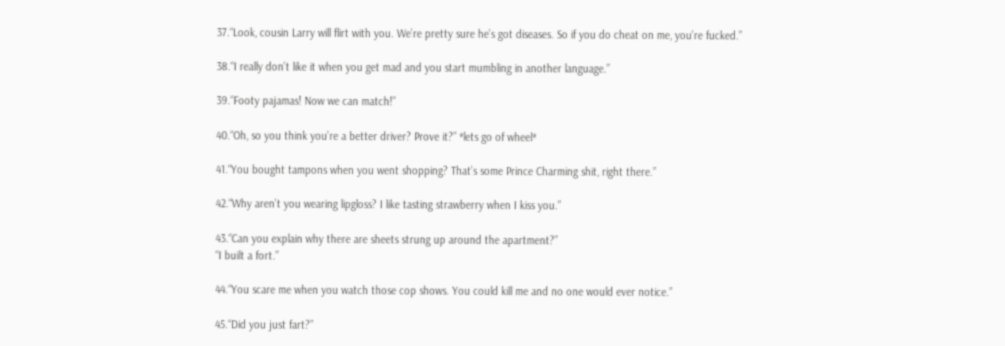37.“Look, cousin Larry will flirt with you. We’re pretty sure he’s got diseases. So if you do cheat on me, you’re fucked.”

38.“I really don’t like it when you get mad and you start mumbling in another language.”

39.“Footy pajamas! Now we can match!”

40.“Oh, so you think you’re a better driver? Prove it?” *lets go of wheel*

41.“You bought tampons when you went shopping? That’s some Prince Charming shit, right there.”

42.“Why aren’t you wearing lipgloss? I like tasting strawberry when I kiss you.”

43.“Can you explain why there are sheets strung up around the apartment?”
“I built a fort.”

44.“You scare me when you watch those cop shows. You could kill me and no one would ever notice.”

45.“Did you just fart?”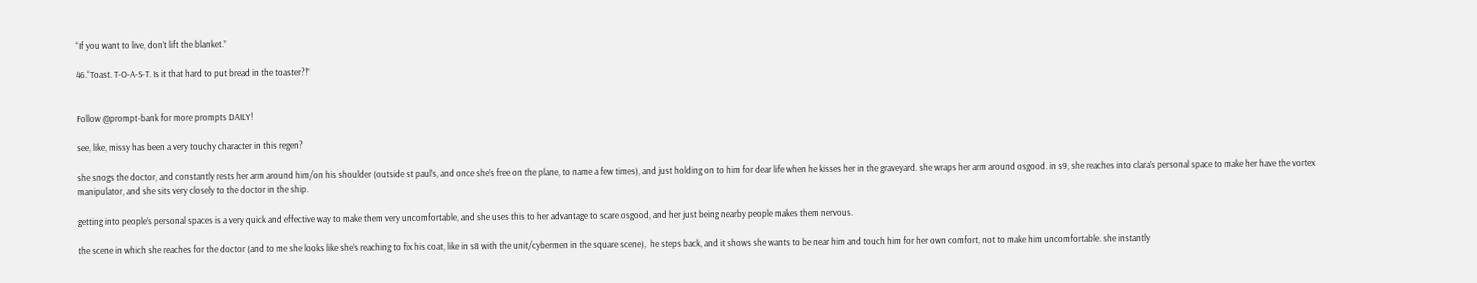“If you want to live, don’t lift the blanket.”

46.“Toast. T-O-A-S-T. Is it that hard to put bread in the toaster?!”


Follow @prompt-bank for more prompts DAILY!

see, like, missy has been a very touchy character in this regen?

she snogs the doctor, and constantly rests her arm around him/on his shoulder (outside st paul’s, and once she’s free on the plane, to name a few times), and just holding on to him for dear life when he kisses her in the graveyard. she wraps her arm around osgood. in s9, she reaches into clara’s personal space to make her have the vortex manipulator, and she sits very closely to the doctor in the ship.

getting into people’s personal spaces is a very quick and effective way to make them very uncomfortable, and she uses this to her advantage to scare osgood, and her just being nearby people makes them nervous.

the scene in which she reaches for the doctor (and to me she looks like she’s reaching to fix his coat, like in s8 with the unit/cybermen in the square scene),  he steps back, and it shows she wants to be near him and touch him for her own comfort, not to make him uncomfortable. she instantly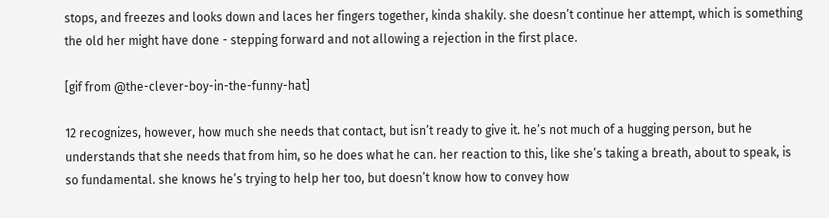stops, and freezes and looks down and laces her fingers together, kinda shakily. she doesn’t continue her attempt, which is something the old her might have done - stepping forward and not allowing a rejection in the first place.

[gif from @the-clever-boy-in-the-funny-hat]

12 recognizes, however, how much she needs that contact, but isn’t ready to give it. he’s not much of a hugging person, but he understands that she needs that from him, so he does what he can. her reaction to this, like she’s taking a breath, about to speak, is so fundamental. she knows he’s trying to help her too, but doesn’t know how to convey how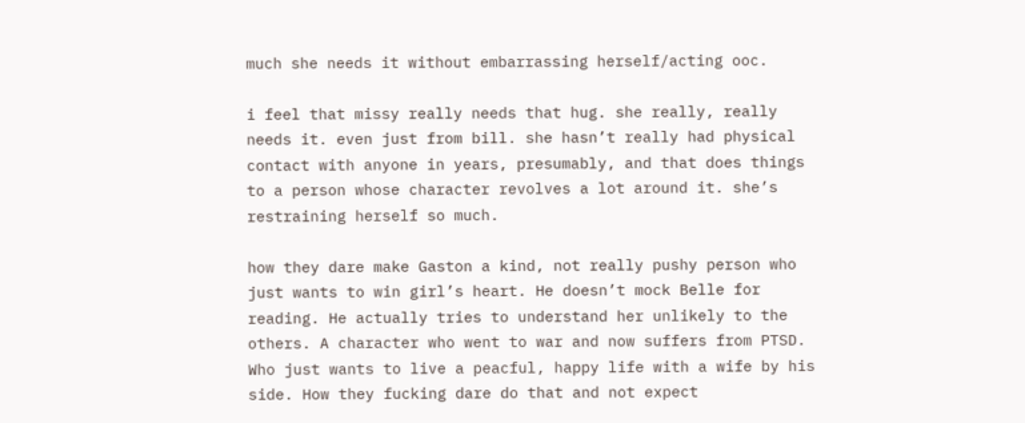much she needs it without embarrassing herself/acting ooc.

i feel that missy really needs that hug. she really, really needs it. even just from bill. she hasn’t really had physical contact with anyone in years, presumably, and that does things to a person whose character revolves a lot around it. she’s restraining herself so much.

how they dare make Gaston a kind, not really pushy person who just wants to win girl’s heart. He doesn’t mock Belle for reading. He actually tries to understand her unlikely to the others. A character who went to war and now suffers from PTSD. Who just wants to live a peacful, happy life with a wife by his side. How they fucking dare do that and not expect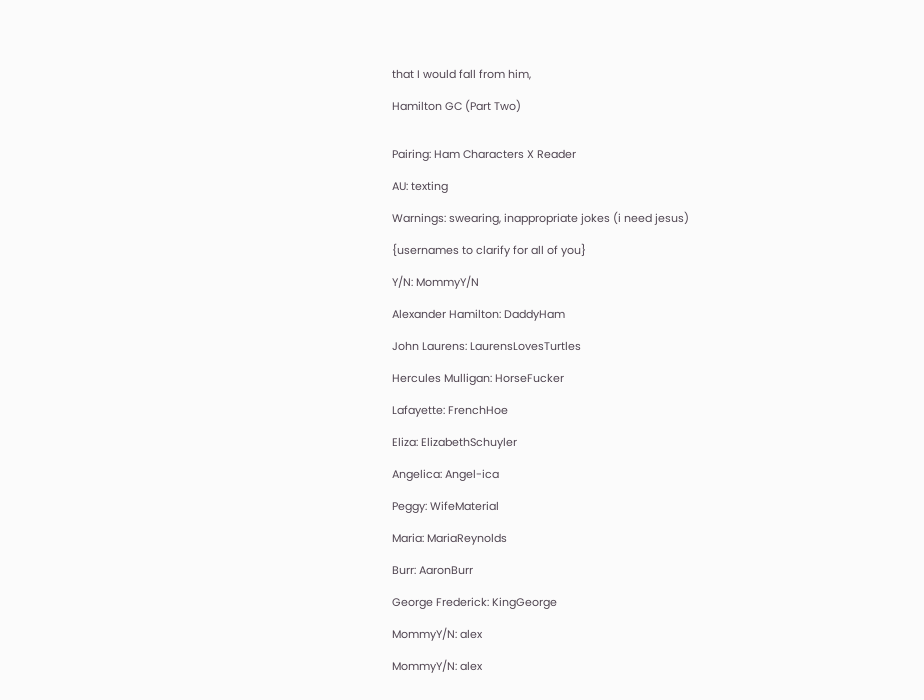that I would fall from him,

Hamilton GC (Part Two)


Pairing: Ham Characters X Reader

AU: texting

Warnings: swearing, inappropriate jokes (i need jesus)

{usernames to clarify for all of you}

Y/N: MommyY/N

Alexander Hamilton: DaddyHam

John Laurens: LaurensLovesTurtles

Hercules Mulligan: HorseFucker

Lafayette: FrenchHoe

Eliza: ElizabethSchuyler

Angelica: Angel-ica

Peggy: WifeMaterial

Maria: MariaReynolds

Burr: AaronBurr

George Frederick: KingGeorge

MommyY/N: alex

MommyY/N: alex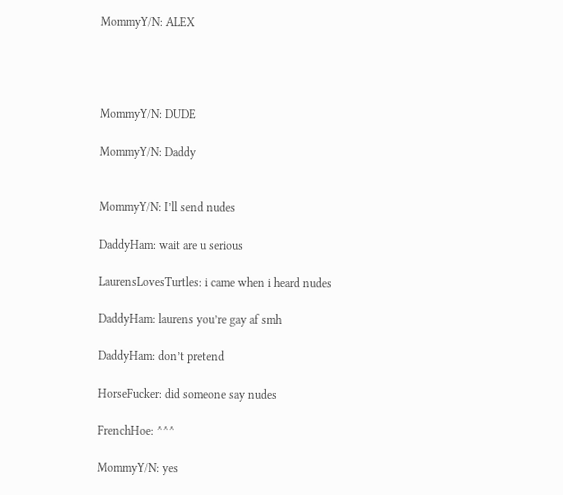MommyY/N: ALEX




MommyY/N: DUDE

MommyY/N: Daddy


MommyY/N: I’ll send nudes

DaddyHam: wait are u serious

LaurensLovesTurtles: i came when i heard nudes

DaddyHam: laurens you’re gay af smh

DaddyHam: don’t pretend

HorseFucker: did someone say nudes

FrenchHoe: ^^^

MommyY/N: yes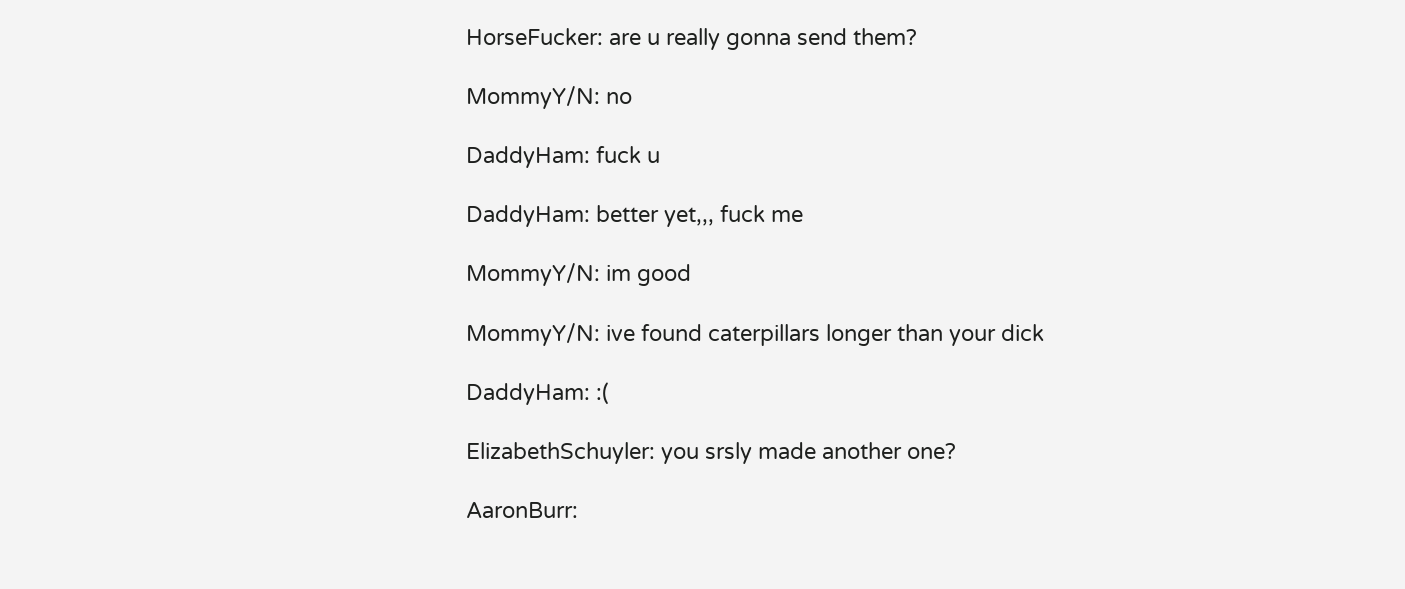HorseFucker: are u really gonna send them?

MommyY/N: no

DaddyHam: fuck u

DaddyHam: better yet,,, fuck me

MommyY/N: im good

MommyY/N: ive found caterpillars longer than your dick

DaddyHam: :(

ElizabethSchuyler: you srsly made another one?

AaronBurr: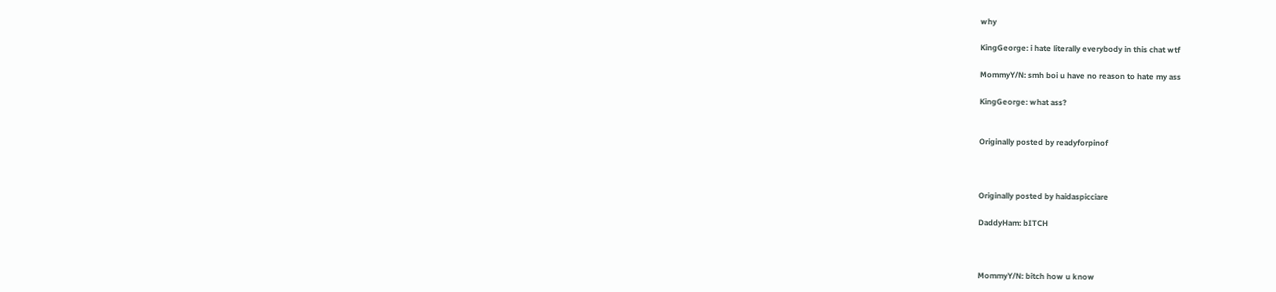why

KingGeorge: i hate literally everybody in this chat wtf

MommyY/N: smh boi u have no reason to hate my ass

KingGeorge: what ass?


Originally posted by readyforpinof



Originally posted by haidaspicciare

DaddyHam: bITCH



MommyY/N: bitch how u know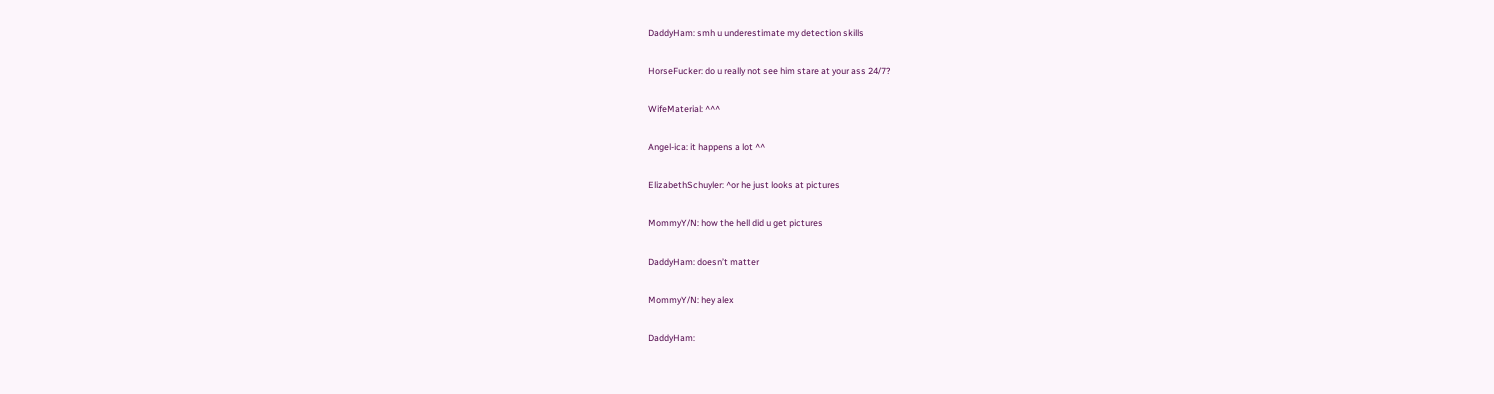DaddyHam: smh u underestimate my detection skills

HorseFucker: do u really not see him stare at your ass 24/7?

WifeMaterial: ^^^

Angel-ica: it happens a lot ^^

ElizabethSchuyler: ^or he just looks at pictures

MommyY/N: how the hell did u get pictures

DaddyHam: doesn’t matter

MommyY/N: hey alex

DaddyHam: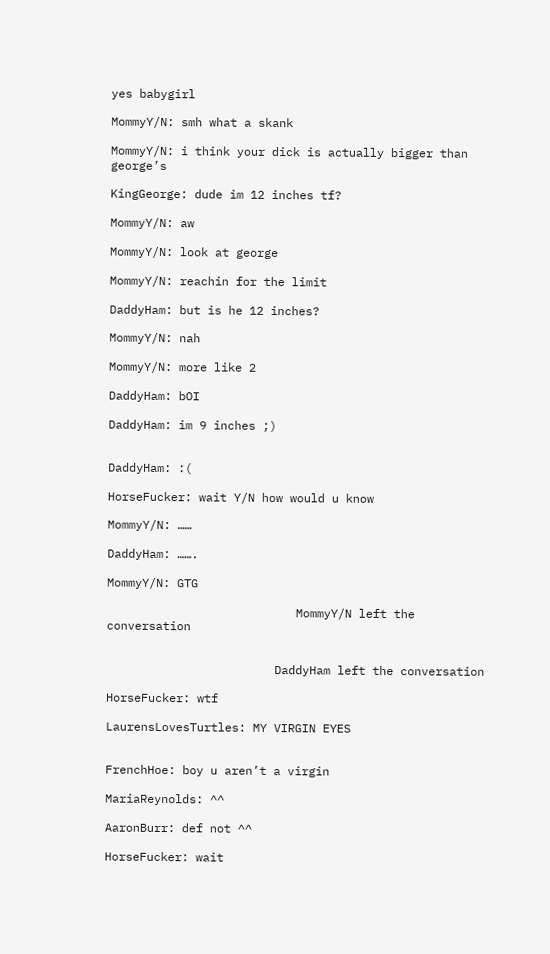yes babygirl

MommyY/N: smh what a skank

MommyY/N: i think your dick is actually bigger than george’s

KingGeorge: dude im 12 inches tf?

MommyY/N: aw

MommyY/N: look at george

MommyY/N: reachin for the limit

DaddyHam: but is he 12 inches?

MommyY/N: nah

MommyY/N: more like 2

DaddyHam: bOI

DaddyHam: im 9 inches ;)


DaddyHam: :(

HorseFucker: wait Y/N how would u know

MommyY/N: ……

DaddyHam: …….

MommyY/N: GTG

                           MommyY/N left the conversation


                        DaddyHam left the conversation

HorseFucker: wtf

LaurensLovesTurtles: MY VIRGIN EYES


FrenchHoe: boy u aren’t a virgin

MariaReynolds: ^^

AaronBurr: def not ^^

HorseFucker: wait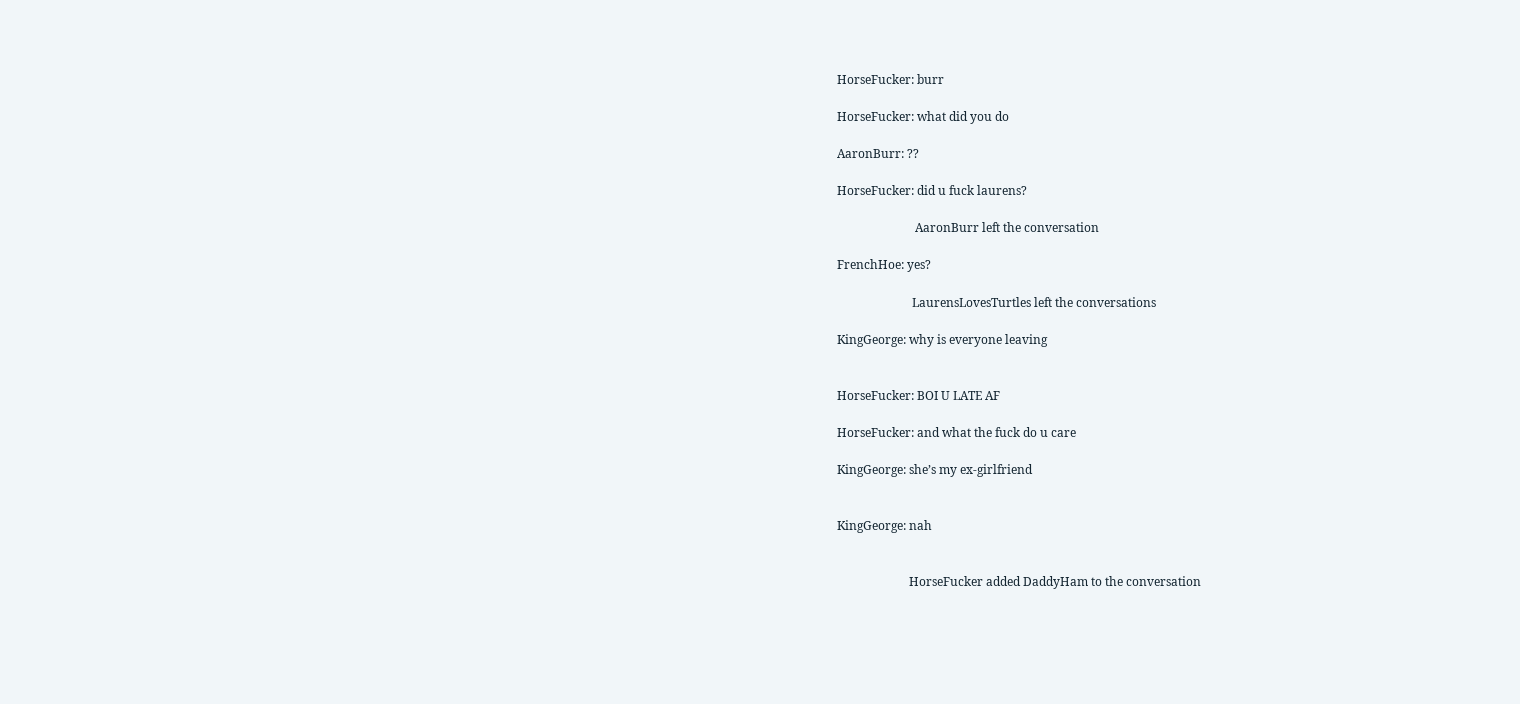HorseFucker: burr

HorseFucker: what did you do

AaronBurr: ??

HorseFucker: did u fuck laurens?

                          AaronBurr left the conversation

FrenchHoe: yes?

                         LaurensLovesTurtles left the conversations

KingGeorge: why is everyone leaving


HorseFucker: BOI U LATE AF

HorseFucker: and what the fuck do u care

KingGeorge: she’s my ex-girlfriend


KingGeorge: nah


                        HorseFucker added DaddyHam to the conversation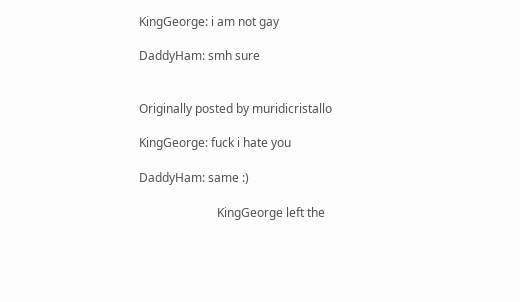KingGeorge: i am not gay

DaddyHam: smh sure


Originally posted by muridicristallo

KingGeorge: fuck i hate you

DaddyHam: same :)

                          KingGeorge left the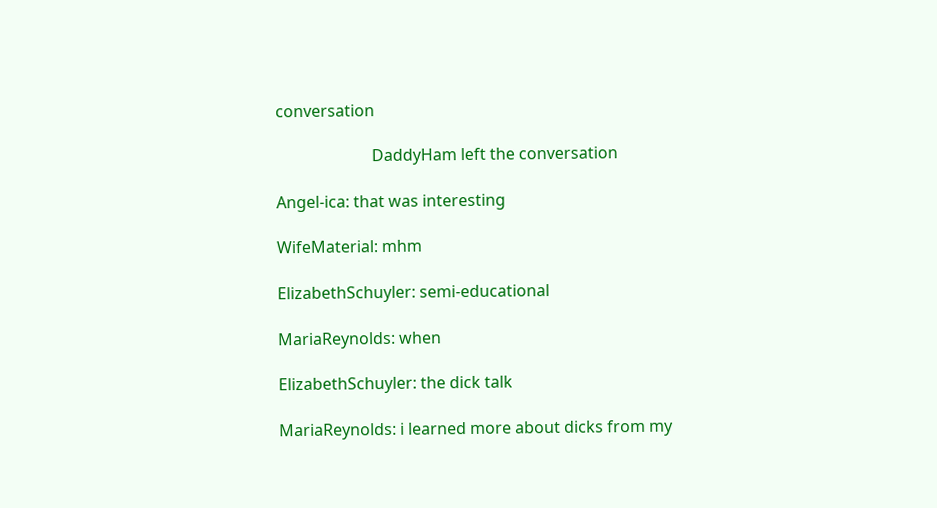conversation

                        DaddyHam left the conversation

Angel-ica: that was interesting

WifeMaterial: mhm

ElizabethSchuyler: semi-educational

MariaReynolds: when

ElizabethSchuyler: the dick talk

MariaReynolds: i learned more about dicks from my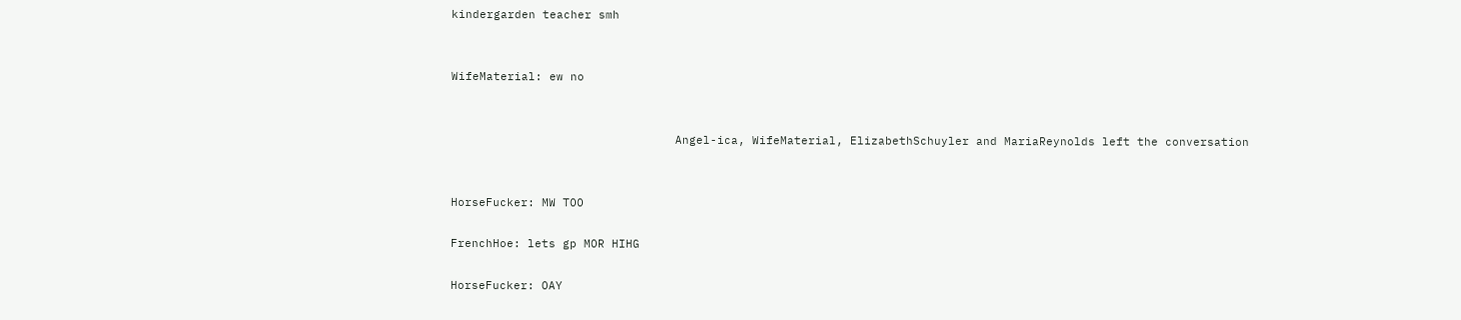kindergarden teacher smh


WifeMaterial: ew no


                                Angel-ica, WifeMaterial, ElizabethSchuyler and MariaReynolds left the conversation


HorseFucker: MW TOO

FrenchHoe: lets gp MOR HIHG

HorseFucker: OAY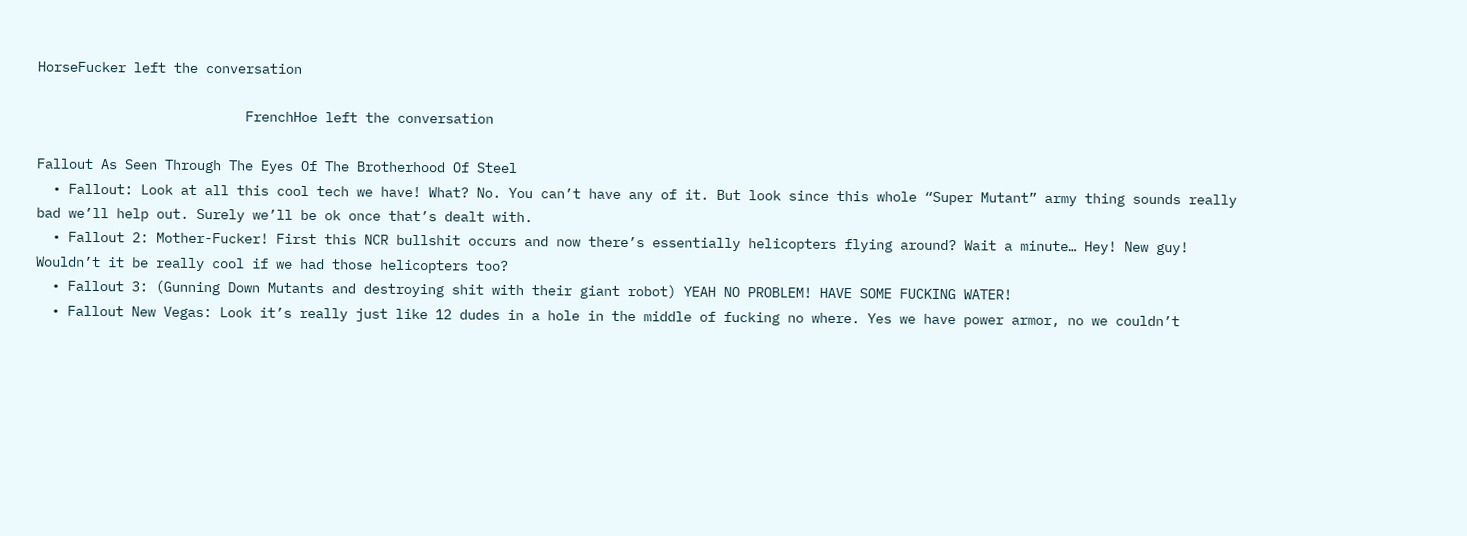HorseFucker left the conversation

                          FrenchHoe left the conversation

Fallout As Seen Through The Eyes Of The Brotherhood Of Steel
  • Fallout: Look at all this cool tech we have! What? No. You can’t have any of it. But look since this whole “Super Mutant” army thing sounds really bad we’ll help out. Surely we’ll be ok once that’s dealt with.
  • Fallout 2: Mother-Fucker! First this NCR bullshit occurs and now there’s essentially helicopters flying around? Wait a minute… Hey! New guy! Wouldn’t it be really cool if we had those helicopters too?
  • Fallout 3: (Gunning Down Mutants and destroying shit with their giant robot) YEAH NO PROBLEM! HAVE SOME FUCKING WATER!
  • Fallout New Vegas: Look it’s really just like 12 dudes in a hole in the middle of fucking no where. Yes we have power armor, no we couldn’t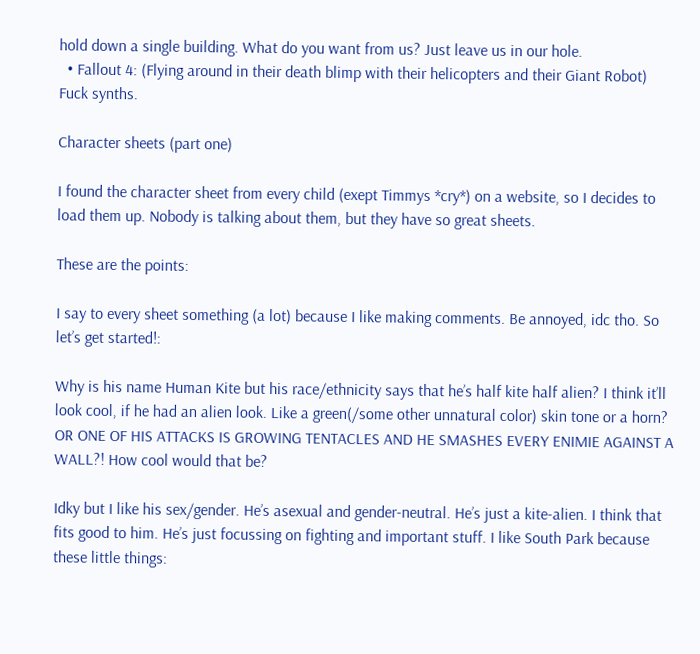hold down a single building. What do you want from us? Just leave us in our hole.
  • Fallout 4: (Flying around in their death blimp with their helicopters and their Giant Robot) Fuck synths.

Character sheets (part one)

I found the character sheet from every child (exept Timmys *cry*) on a website, so I decides to load them up. Nobody is talking about them, but they have so great sheets.

These are the points:

I say to every sheet something (a lot) because I like making comments. Be annoyed, idc tho. So let’s get started!:

Why is his name Human Kite but his race/ethnicity says that he’s half kite half alien? I think it’ll look cool, if he had an alien look. Like a green(/some other unnatural color) skin tone or a horn? OR ONE OF HIS ATTACKS IS GROWING TENTACLES AND HE SMASHES EVERY ENIMIE AGAINST A WALL?! How cool would that be?

Idky but I like his sex/gender. He’s asexual and gender-neutral. He’s just a kite-alien. I think that fits good to him. He’s just focussing on fighting and important stuff. I like South Park because these little things: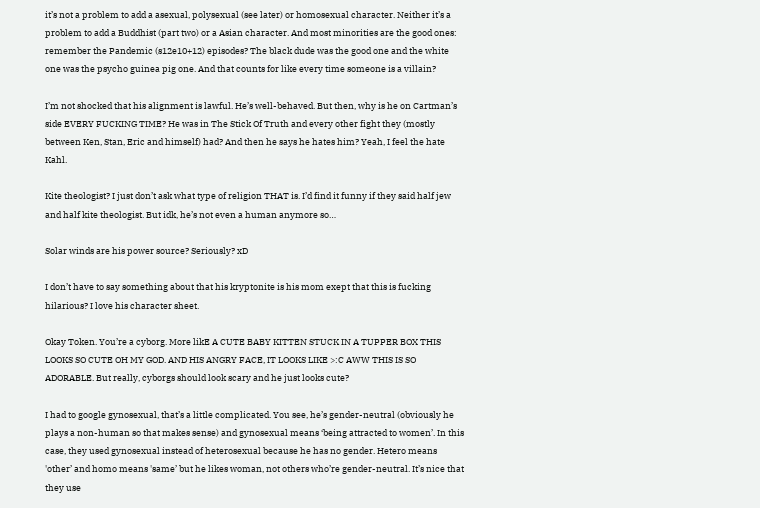it’s not a problem to add a asexual, polysexual (see later) or homosexual character. Neither it’s a problem to add a Buddhist (part two) or a Asian character. And most minorities are the good ones: remember the Pandemic (s12e10+12) episodes? The black dude was the good one and the white one was the psycho guinea pig one. And that counts for like every time someone is a villain?

I’m not shocked that his alignment is lawful. He’s well-behaved. But then, why is he on Cartman’s side EVERY FUCKING TIME? He was in The Stick Of Truth and every other fight they (mostly between Ken, Stan, Eric and himself) had? And then he says he hates him? Yeah, I feel the hate Kahl.

Kite theologist? I just don’t ask what type of religion THAT is. I’d find it funny if they said half jew and half kite theologist. But idk, he’s not even a human anymore so…

Solar winds are his power source? Seriously? xD

I don’t have to say something about that his kryptonite is his mom exept that this is fucking hilarious? I love his character sheet.

Okay Token. You’re a cyborg. More likE A CUTE BABY KITTEN STUCK IN A TUPPER BOX THIS LOOKS SO CUTE OH MY GOD. AND HIS ANGRY FACE, IT LOOKS LIKE >:C AWW THIS IS SO ADORABLE. But really, cyborgs should look scary and he just looks cute?

I had to google gynosexual, that’s a little complicated. You see, he’s gender-neutral (obviously he plays a non-human so that makes sense) and gynosexual means ‘being attracted to women’. In this case, they used gynosexual instead of heterosexual because he has no gender. Hetero means 'other’ and homo means 'same’ but he likes woman, not others who’re gender-neutral. It’s nice that they use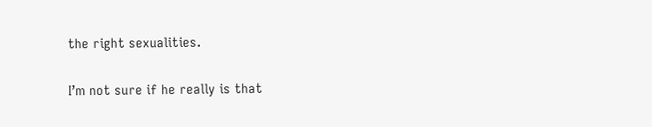the right sexualities.

I’m not sure if he really is that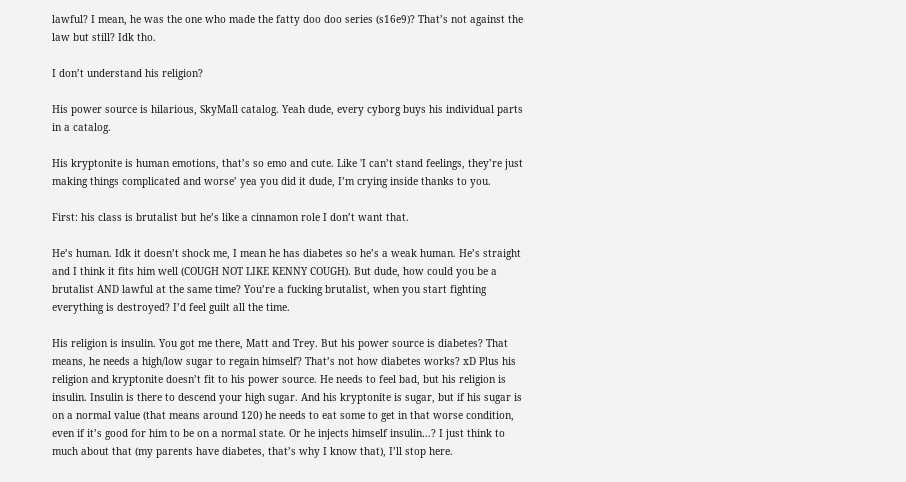lawful? I mean, he was the one who made the fatty doo doo series (s16e9)? That’s not against the law but still? Idk tho.

I don’t understand his religion?

His power source is hilarious, SkyMall catalog. Yeah dude, every cyborg buys his individual parts in a catalog.

His kryptonite is human emotions, that’s so emo and cute. Like 'I can’t stand feelings, they’re just making things complicated and worse’ yea you did it dude, I’m crying inside thanks to you.

First: his class is brutalist but he’s like a cinnamon role I don’t want that.

He’s human. Idk it doesn’t shock me, I mean he has diabetes so he’s a weak human. He’s straight and I think it fits him well (COUGH NOT LIKE KENNY COUGH). But dude, how could you be a brutalist AND lawful at the same time? You’re a fucking brutalist, when you start fighting everything is destroyed? I’d feel guilt all the time.

His religion is insulin. You got me there, Matt and Trey. But his power source is diabetes? That means, he needs a high/low sugar to regain himself? That’s not how diabetes works? xD Plus his religion and kryptonite doesn’t fit to his power source. He needs to feel bad, but his religion is insulin. Insulin is there to descend your high sugar. And his kryptonite is sugar, but if his sugar is on a normal value (that means around 120) he needs to eat some to get in that worse condition, even if it’s good for him to be on a normal state. Or he injects himself insulin…? I just think to much about that (my parents have diabetes, that’s why I know that), I’ll stop here.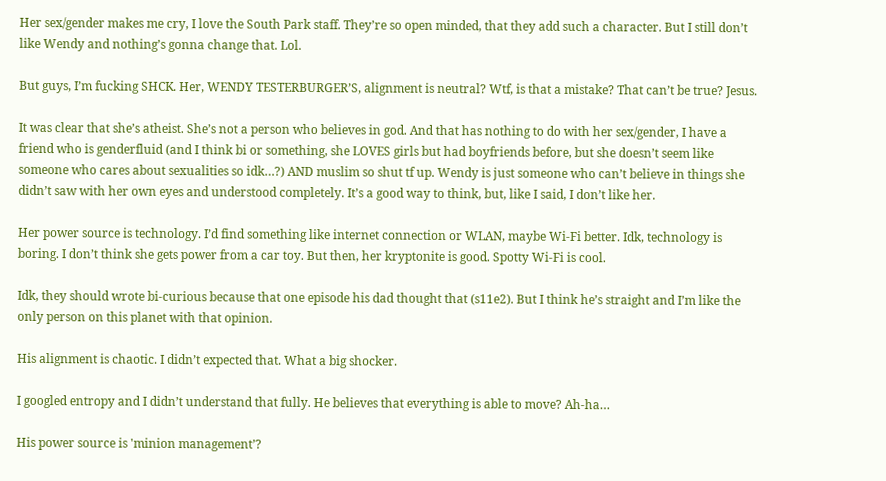Her sex/gender makes me cry, I love the South Park staff. They’re so open minded, that they add such a character. But I still don’t like Wendy and nothing’s gonna change that. Lol.

But guys, I’m fucking SHCK. Her, WENDY TESTERBURGER’S, alignment is neutral? Wtf, is that a mistake? That can’t be true? Jesus.

It was clear that she’s atheist. She’s not a person who believes in god. And that has nothing to do with her sex/gender, I have a friend who is genderfluid (and I think bi or something, she LOVES girls but had boyfriends before, but she doesn’t seem like someone who cares about sexualities so idk…?) AND muslim so shut tf up. Wendy is just someone who can’t believe in things she didn’t saw with her own eyes and understood completely. It’s a good way to think, but, like I said, I don’t like her.

Her power source is technology. I’d find something like internet connection or WLAN, maybe Wi-Fi better. Idk, technology is boring. I don’t think she gets power from a car toy. But then, her kryptonite is good. Spotty Wi-Fi is cool.

Idk, they should wrote bi-curious because that one episode his dad thought that (s11e2). But I think he’s straight and I’m like the only person on this planet with that opinion.

His alignment is chaotic. I didn’t expected that. What a big shocker.

I googled entropy and I didn’t understand that fully. He believes that everything is able to move? Ah-ha…

His power source is 'minion management’?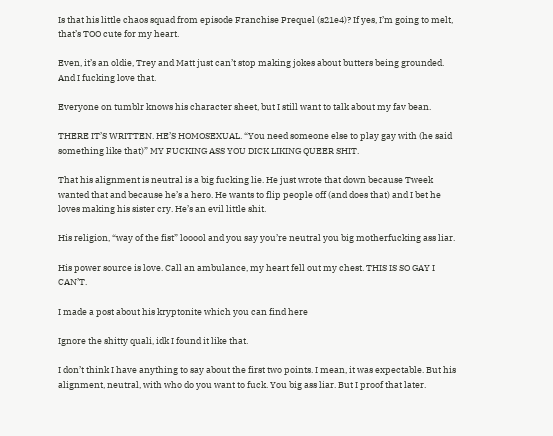Is that his little chaos squad from episode Franchise Prequel (s21e4)? If yes, I’m going to melt, that’s TOO cute for my heart.

Even, it’s an oldie, Trey and Matt just can’t stop making jokes about butters being grounded. And I fucking love that.

Everyone on tumblr knows his character sheet, but I still want to talk about my fav bean.

THERE IT’S WRITTEN. HE’S HOMOSEXUAL. “You need someone else to play gay with (he said something like that)” MY FUCKING ASS YOU DICK LIKING QUEER SHIT.

That his alignment is neutral is a big fucking lie. He just wrote that down because Tweek wanted that and because he’s a hero. He wants to flip people off (and does that) and I bet he loves making his sister cry. He’s an evil little shit.

His religion, “way of the fist” looool and you say you’re neutral you big motherfucking ass liar.

His power source is love. Call an ambulance, my heart fell out my chest. THIS IS SO GAY I CAN’T.

I made a post about his kryptonite which you can find here

Ignore the shitty quali, idk I found it like that.

I don’t think I have anything to say about the first two points. I mean, it was expectable. But his alignment, neutral, with who do you want to fuck. You big ass liar. But I proof that later.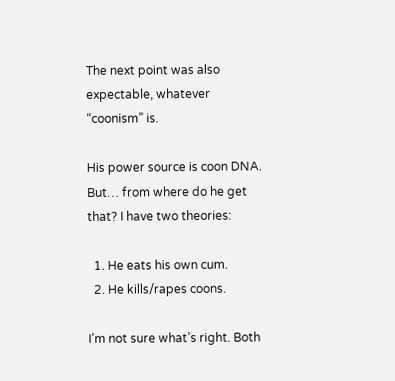The next point was also expectable, whatever “coonism” is.

His power source is coon DNA. But… from where do he get that? I have two theories:

  1. He eats his own cum.
  2. He kills/rapes coons.

I’m not sure what’s right. Both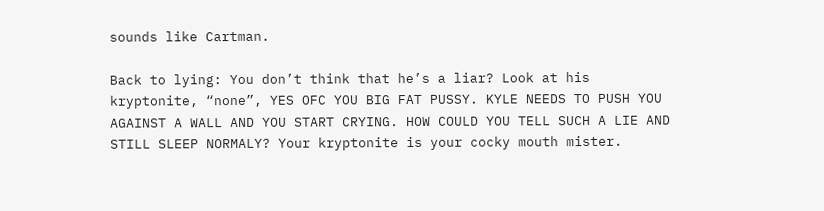sounds like Cartman.

Back to lying: You don’t think that he’s a liar? Look at his kryptonite, “none”, YES OFC YOU BIG FAT PUSSY. KYLE NEEDS TO PUSH YOU AGAINST A WALL AND YOU START CRYING. HOW COULD YOU TELL SUCH A LIE AND STILL SLEEP NORMALY? Your kryptonite is your cocky mouth mister.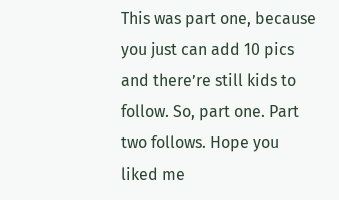This was part one, because you just can add 10 pics and there’re still kids to follow. So, part one. Part two follows. Hope you liked me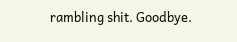rambling shit. Goodbye.